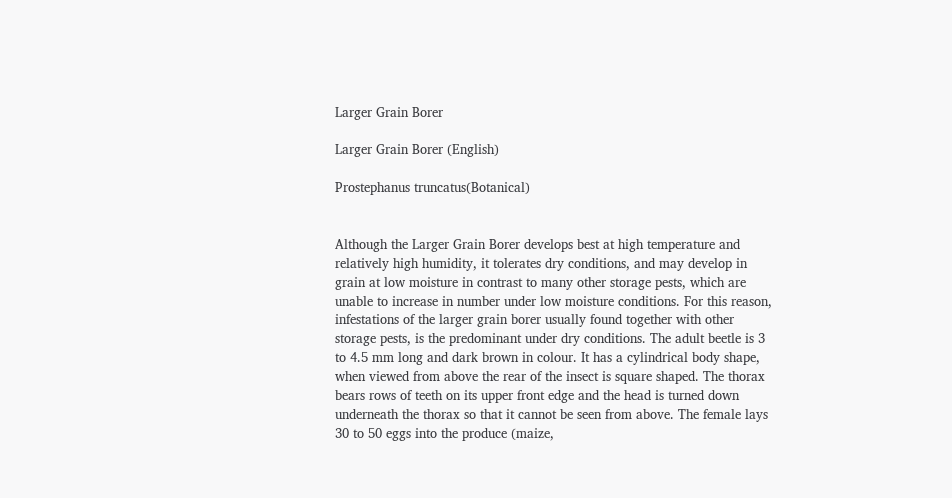Larger Grain Borer

Larger Grain Borer (English)

Prostephanus truncatus(Botanical)


Although the Larger Grain Borer develops best at high temperature and relatively high humidity, it tolerates dry conditions, and may develop in grain at low moisture in contrast to many other storage pests, which are unable to increase in number under low moisture conditions. For this reason, infestations of the larger grain borer usually found together with other storage pests, is the predominant under dry conditions. The adult beetle is 3 to 4.5 mm long and dark brown in colour. It has a cylindrical body shape, when viewed from above the rear of the insect is square shaped. The thorax bears rows of teeth on its upper front edge and the head is turned down underneath the thorax so that it cannot be seen from above. The female lays 30 to 50 eggs into the produce (maize,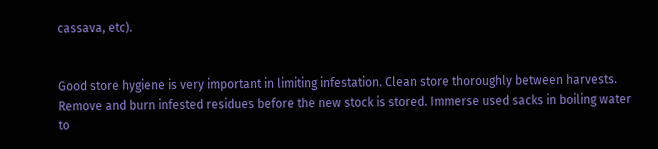cassava, etc).


Good store hygiene is very important in limiting infestation. Clean store thoroughly between harvests. Remove and burn infested residues before the new stock is stored. Immerse used sacks in boiling water to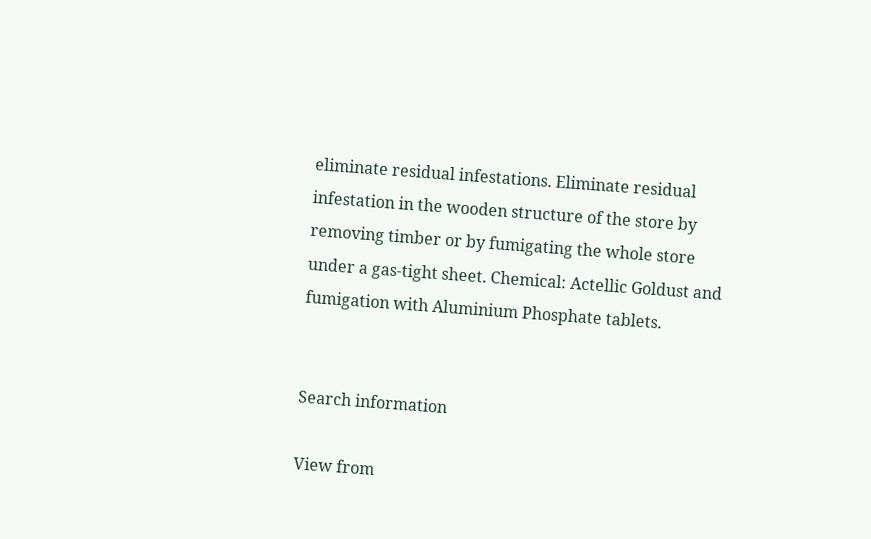eliminate residual infestations. Eliminate residual infestation in the wooden structure of the store by removing timber or by fumigating the whole store under a gas-tight sheet. Chemical: Actellic Goldust and fumigation with Aluminium Phosphate tablets.


Search information

View from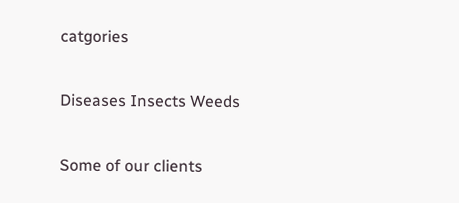catgories

Diseases Insects Weeds

Some of our clients